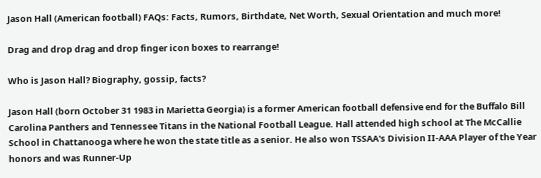Jason Hall (American football) FAQs: Facts, Rumors, Birthdate, Net Worth, Sexual Orientation and much more!

Drag and drop drag and drop finger icon boxes to rearrange!

Who is Jason Hall? Biography, gossip, facts?

Jason Hall (born October 31 1983 in Marietta Georgia) is a former American football defensive end for the Buffalo Bill Carolina Panthers and Tennessee Titans in the National Football League. Hall attended high school at The McCallie School in Chattanooga where he won the state title as a senior. He also won TSSAA's Division II-AAA Player of the Year honors and was Runner-Up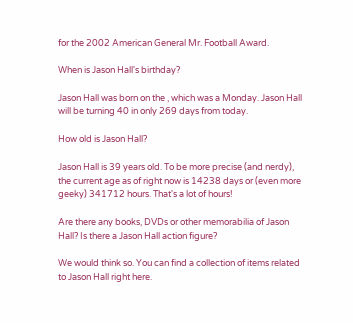for the 2002 American General Mr. Football Award.

When is Jason Hall's birthday?

Jason Hall was born on the , which was a Monday. Jason Hall will be turning 40 in only 269 days from today.

How old is Jason Hall?

Jason Hall is 39 years old. To be more precise (and nerdy), the current age as of right now is 14238 days or (even more geeky) 341712 hours. That's a lot of hours!

Are there any books, DVDs or other memorabilia of Jason Hall? Is there a Jason Hall action figure?

We would think so. You can find a collection of items related to Jason Hall right here.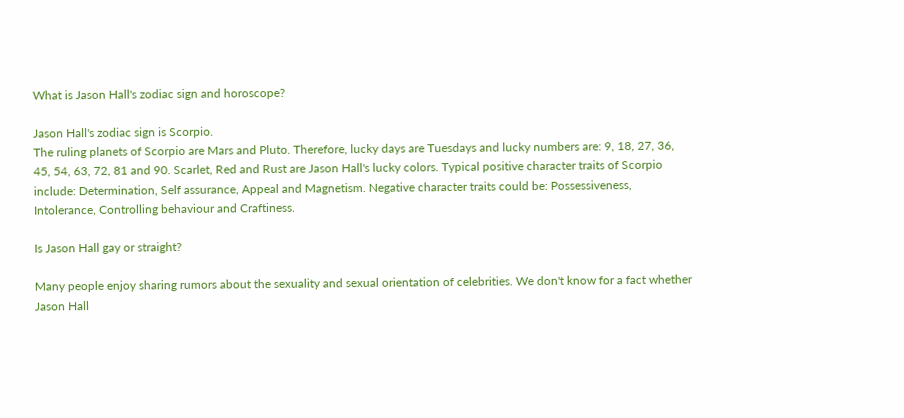What is Jason Hall's zodiac sign and horoscope?

Jason Hall's zodiac sign is Scorpio.
The ruling planets of Scorpio are Mars and Pluto. Therefore, lucky days are Tuesdays and lucky numbers are: 9, 18, 27, 36, 45, 54, 63, 72, 81 and 90. Scarlet, Red and Rust are Jason Hall's lucky colors. Typical positive character traits of Scorpio include: Determination, Self assurance, Appeal and Magnetism. Negative character traits could be: Possessiveness, Intolerance, Controlling behaviour and Craftiness.

Is Jason Hall gay or straight?

Many people enjoy sharing rumors about the sexuality and sexual orientation of celebrities. We don't know for a fact whether Jason Hall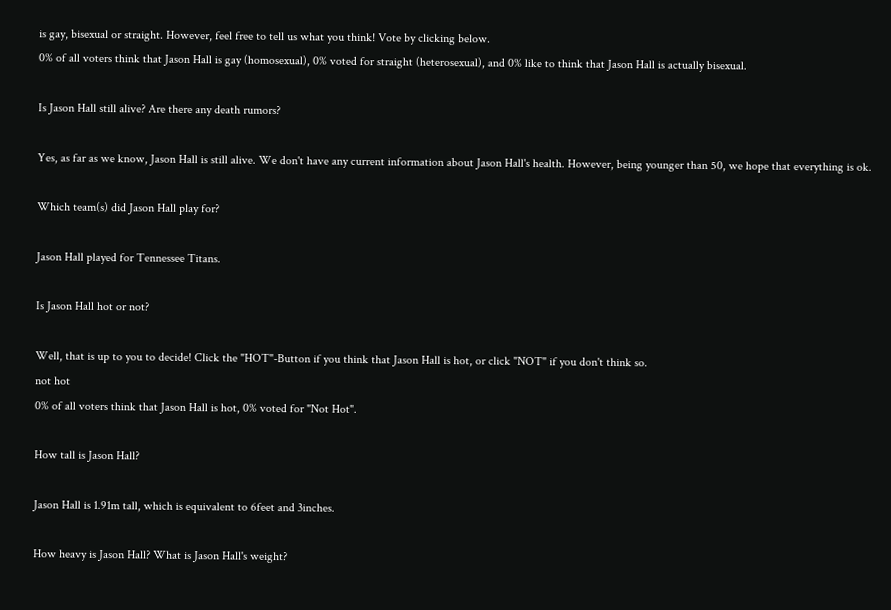is gay, bisexual or straight. However, feel free to tell us what you think! Vote by clicking below.
0% of all voters think that Jason Hall is gay (homosexual), 0% voted for straight (heterosexual), and 0% like to think that Jason Hall is actually bisexual.

Is Jason Hall still alive? Are there any death rumors?

Yes, as far as we know, Jason Hall is still alive. We don't have any current information about Jason Hall's health. However, being younger than 50, we hope that everything is ok.

Which team(s) did Jason Hall play for?

Jason Hall played for Tennessee Titans.

Is Jason Hall hot or not?

Well, that is up to you to decide! Click the "HOT"-Button if you think that Jason Hall is hot, or click "NOT" if you don't think so.
not hot
0% of all voters think that Jason Hall is hot, 0% voted for "Not Hot".

How tall is Jason Hall?

Jason Hall is 1.91m tall, which is equivalent to 6feet and 3inches.

How heavy is Jason Hall? What is Jason Hall's weight?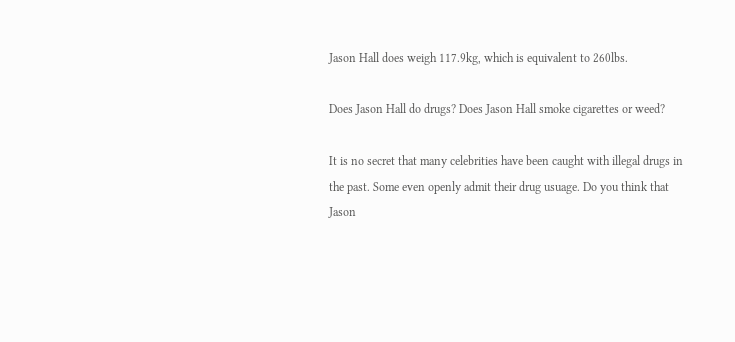Jason Hall does weigh 117.9kg, which is equivalent to 260lbs.

Does Jason Hall do drugs? Does Jason Hall smoke cigarettes or weed?

It is no secret that many celebrities have been caught with illegal drugs in the past. Some even openly admit their drug usuage. Do you think that Jason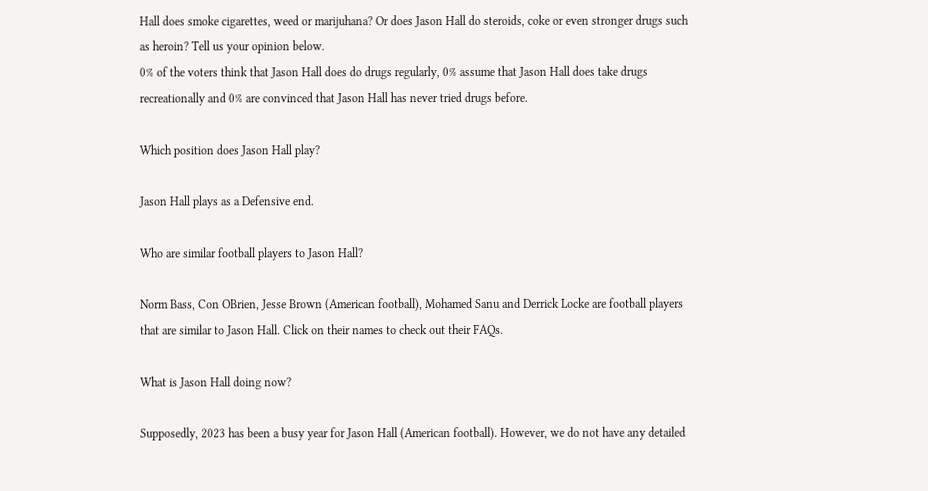Hall does smoke cigarettes, weed or marijuhana? Or does Jason Hall do steroids, coke or even stronger drugs such as heroin? Tell us your opinion below.
0% of the voters think that Jason Hall does do drugs regularly, 0% assume that Jason Hall does take drugs recreationally and 0% are convinced that Jason Hall has never tried drugs before.

Which position does Jason Hall play?

Jason Hall plays as a Defensive end.

Who are similar football players to Jason Hall?

Norm Bass, Con OBrien, Jesse Brown (American football), Mohamed Sanu and Derrick Locke are football players that are similar to Jason Hall. Click on their names to check out their FAQs.

What is Jason Hall doing now?

Supposedly, 2023 has been a busy year for Jason Hall (American football). However, we do not have any detailed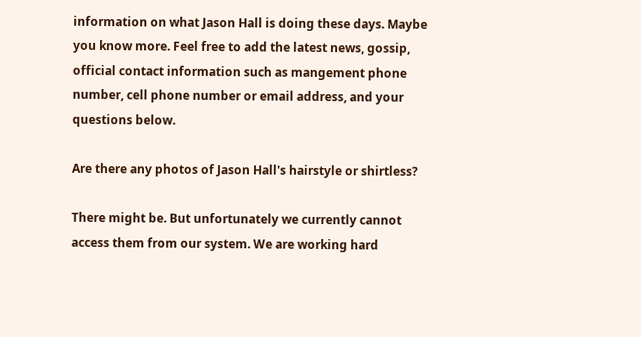information on what Jason Hall is doing these days. Maybe you know more. Feel free to add the latest news, gossip, official contact information such as mangement phone number, cell phone number or email address, and your questions below.

Are there any photos of Jason Hall's hairstyle or shirtless?

There might be. But unfortunately we currently cannot access them from our system. We are working hard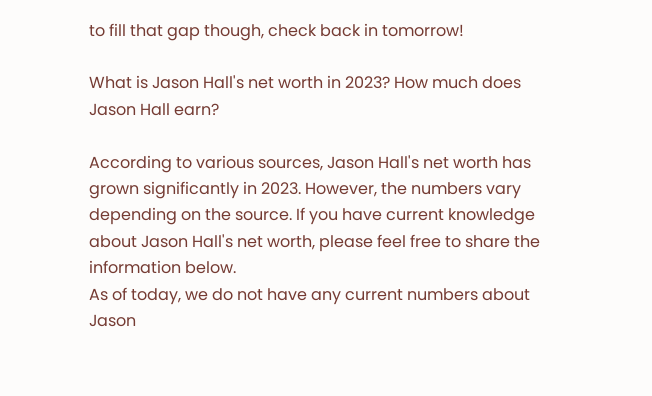to fill that gap though, check back in tomorrow!

What is Jason Hall's net worth in 2023? How much does Jason Hall earn?

According to various sources, Jason Hall's net worth has grown significantly in 2023. However, the numbers vary depending on the source. If you have current knowledge about Jason Hall's net worth, please feel free to share the information below.
As of today, we do not have any current numbers about Jason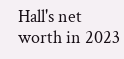Hall's net worth in 2023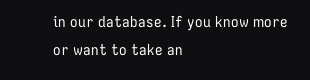in our database. If you know more or want to take an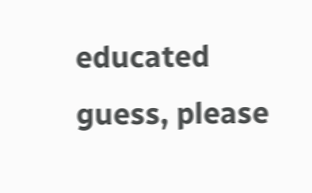educated guess, please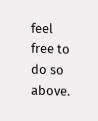feel free to do so above.